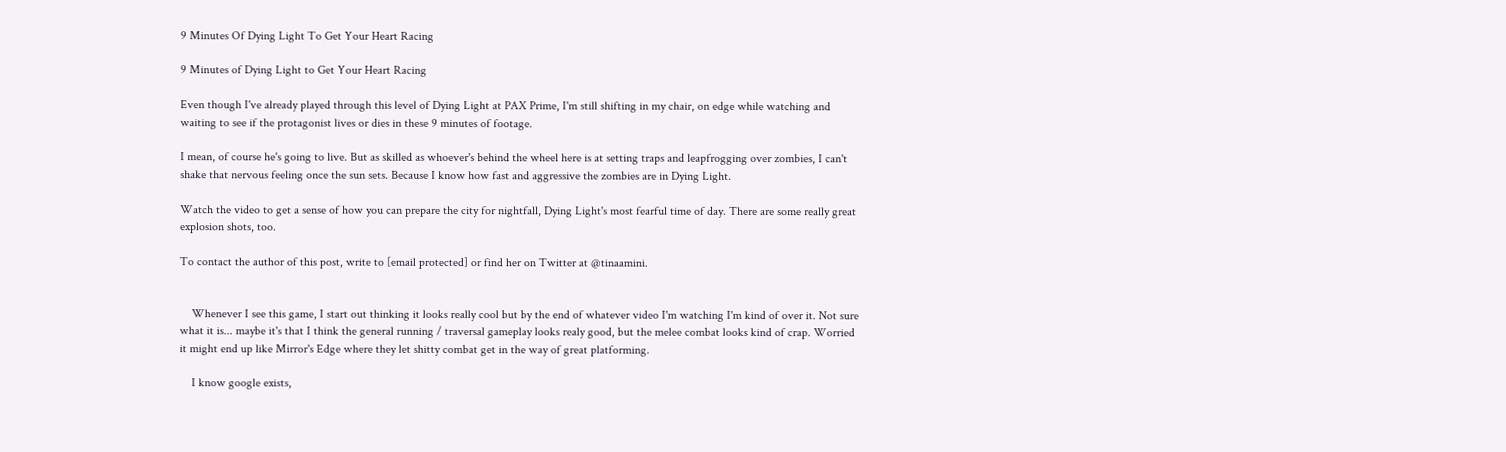9 Minutes Of Dying Light To Get Your Heart Racing

9 Minutes of Dying Light to Get Your Heart Racing

Even though I've already played through this level of Dying Light at PAX Prime, I'm still shifting in my chair, on edge while watching and waiting to see if the protagonist lives or dies in these 9 minutes of footage.

I mean, of course he's going to live. But as skilled as whoever's behind the wheel here is at setting traps and leapfrogging over zombies, I can't shake that nervous feeling once the sun sets. Because I know how fast and aggressive the zombies are in Dying Light.

Watch the video to get a sense of how you can prepare the city for nightfall, Dying Light's most fearful time of day. There are some really great explosion shots, too.

To contact the author of this post, write to [email protected] or find her on Twitter at @tinaamini.


    Whenever I see this game, I start out thinking it looks really cool but by the end of whatever video I'm watching I'm kind of over it. Not sure what it is... maybe it's that I think the general running / traversal gameplay looks realy good, but the melee combat looks kind of crap. Worried it might end up like Mirror's Edge where they let shitty combat get in the way of great platforming.

    I know google exists,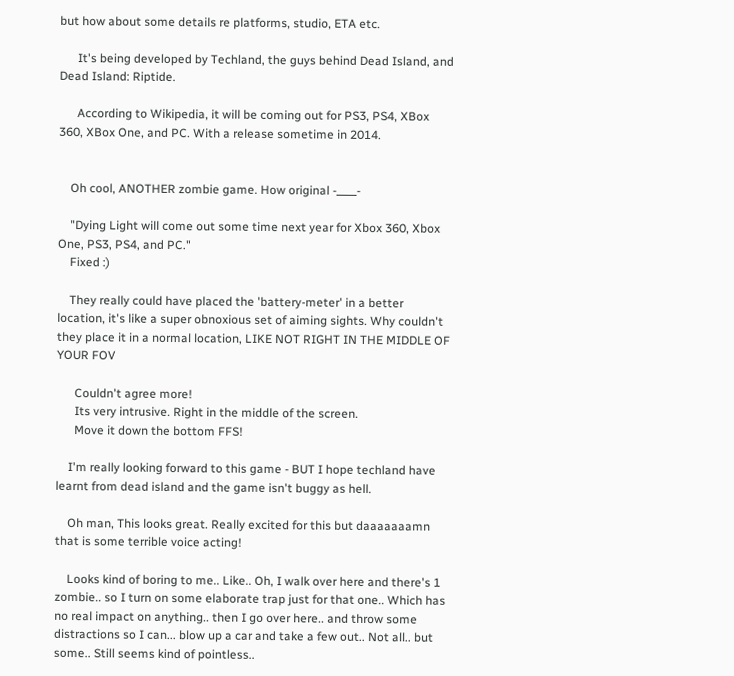but how about some details re platforms, studio, ETA etc.

      It's being developed by Techland, the guys behind Dead Island, and Dead Island: Riptide.

      According to Wikipedia, it will be coming out for PS3, PS4, XBox 360, XBox One, and PC. With a release sometime in 2014.


    Oh cool, ANOTHER zombie game. How original -____-

    "Dying Light will come out some time next year for Xbox 360, Xbox One, PS3, PS4, and PC."
    Fixed :)

    They really could have placed the 'battery-meter' in a better location, it's like a super obnoxious set of aiming sights. Why couldn't they place it in a normal location, LIKE NOT RIGHT IN THE MIDDLE OF YOUR FOV

      Couldn't agree more!
      Its very intrusive. Right in the middle of the screen.
      Move it down the bottom FFS!

    I'm really looking forward to this game - BUT I hope techland have learnt from dead island and the game isn't buggy as hell.

    Oh man, This looks great. Really excited for this but daaaaaaamn that is some terrible voice acting!

    Looks kind of boring to me.. Like.. Oh, I walk over here and there's 1 zombie.. so I turn on some elaborate trap just for that one.. Which has no real impact on anything.. then I go over here.. and throw some distractions so I can... blow up a car and take a few out.. Not all.. but some.. Still seems kind of pointless..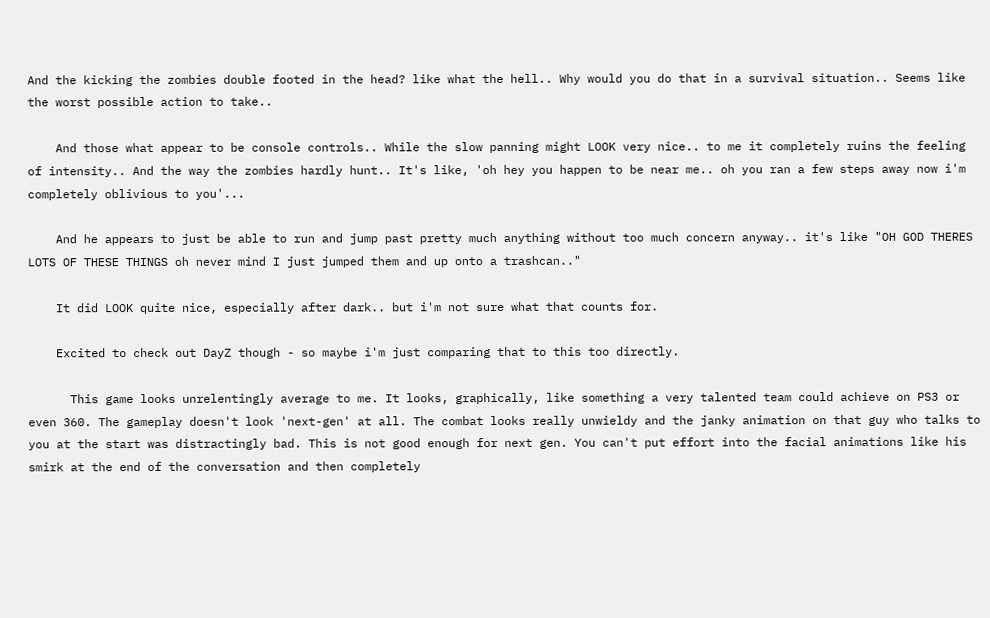And the kicking the zombies double footed in the head? like what the hell.. Why would you do that in a survival situation.. Seems like the worst possible action to take..

    And those what appear to be console controls.. While the slow panning might LOOK very nice.. to me it completely ruins the feeling of intensity.. And the way the zombies hardly hunt.. It's like, 'oh hey you happen to be near me.. oh you ran a few steps away now i'm completely oblivious to you'...

    And he appears to just be able to run and jump past pretty much anything without too much concern anyway.. it's like "OH GOD THERES LOTS OF THESE THINGS oh never mind I just jumped them and up onto a trashcan.."

    It did LOOK quite nice, especially after dark.. but i'm not sure what that counts for.

    Excited to check out DayZ though - so maybe i'm just comparing that to this too directly.

      This game looks unrelentingly average to me. It looks, graphically, like something a very talented team could achieve on PS3 or even 360. The gameplay doesn't look 'next-gen' at all. The combat looks really unwieldy and the janky animation on that guy who talks to you at the start was distractingly bad. This is not good enough for next gen. You can't put effort into the facial animations like his smirk at the end of the conversation and then completely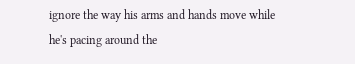ignore the way his arms and hands move while he's pacing around the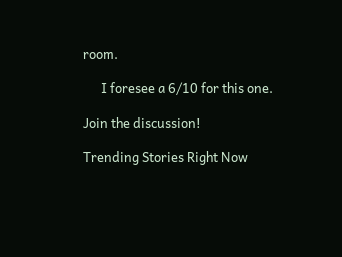room.

      I foresee a 6/10 for this one.

Join the discussion!

Trending Stories Right Now